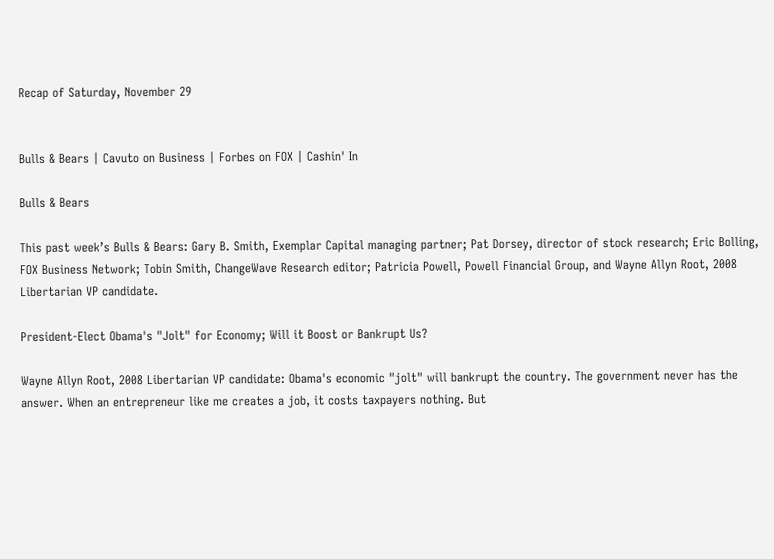Recap of Saturday, November 29


Bulls & Bears | Cavuto on Business | Forbes on FOX | Cashin' In

Bulls & Bears

This past week’s Bulls & Bears: Gary B. Smith, Exemplar Capital managing partner; Pat Dorsey, director of stock research; Eric Bolling, FOX Business Network; Tobin Smith, ChangeWave Research editor; Patricia Powell, Powell Financial Group, and Wayne Allyn Root, 2008 Libertarian VP candidate.

President-Elect Obama's "Jolt" for Economy; Will it Boost or Bankrupt Us?

Wayne Allyn Root, 2008 Libertarian VP candidate: Obama's economic "jolt" will bankrupt the country. The government never has the answer. When an entrepreneur like me creates a job, it costs taxpayers nothing. But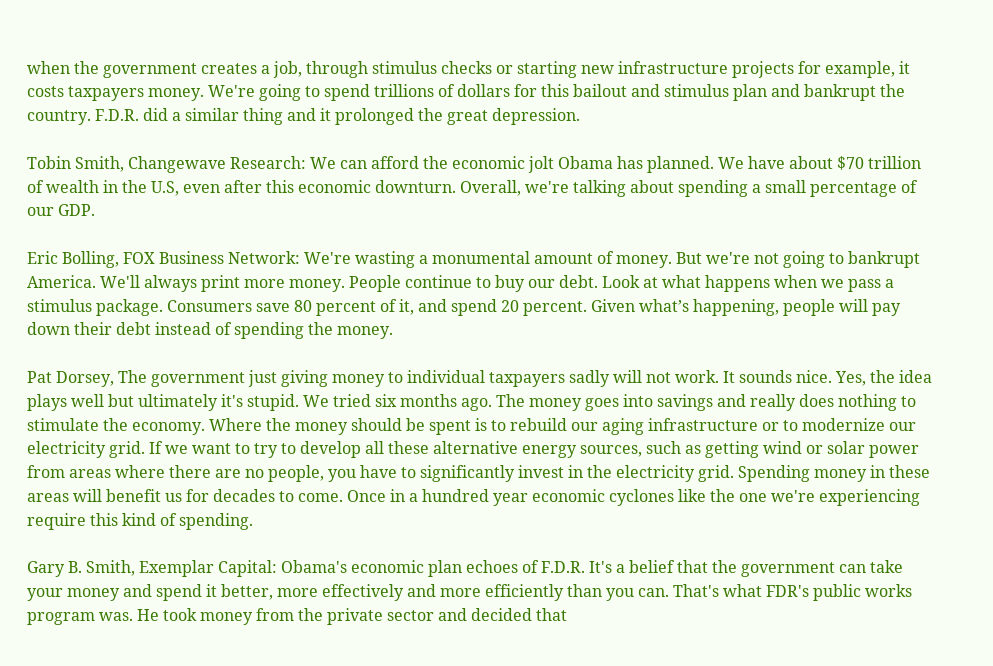when the government creates a job, through stimulus checks or starting new infrastructure projects for example, it costs taxpayers money. We're going to spend trillions of dollars for this bailout and stimulus plan and bankrupt the country. F.D.R. did a similar thing and it prolonged the great depression.

Tobin Smith, Changewave Research: We can afford the economic jolt Obama has planned. We have about $70 trillion of wealth in the U.S, even after this economic downturn. Overall, we're talking about spending a small percentage of our GDP.

Eric Bolling, FOX Business Network: We're wasting a monumental amount of money. But we're not going to bankrupt America. We'll always print more money. People continue to buy our debt. Look at what happens when we pass a stimulus package. Consumers save 80 percent of it, and spend 20 percent. Given what’s happening, people will pay down their debt instead of spending the money.

Pat Dorsey, The government just giving money to individual taxpayers sadly will not work. It sounds nice. Yes, the idea plays well but ultimately it's stupid. We tried six months ago. The money goes into savings and really does nothing to stimulate the economy. Where the money should be spent is to rebuild our aging infrastructure or to modernize our electricity grid. If we want to try to develop all these alternative energy sources, such as getting wind or solar power from areas where there are no people, you have to significantly invest in the electricity grid. Spending money in these areas will benefit us for decades to come. Once in a hundred year economic cyclones like the one we're experiencing require this kind of spending.

Gary B. Smith, Exemplar Capital: Obama's economic plan echoes of F.D.R. It's a belief that the government can take your money and spend it better, more effectively and more efficiently than you can. That's what FDR's public works program was. He took money from the private sector and decided that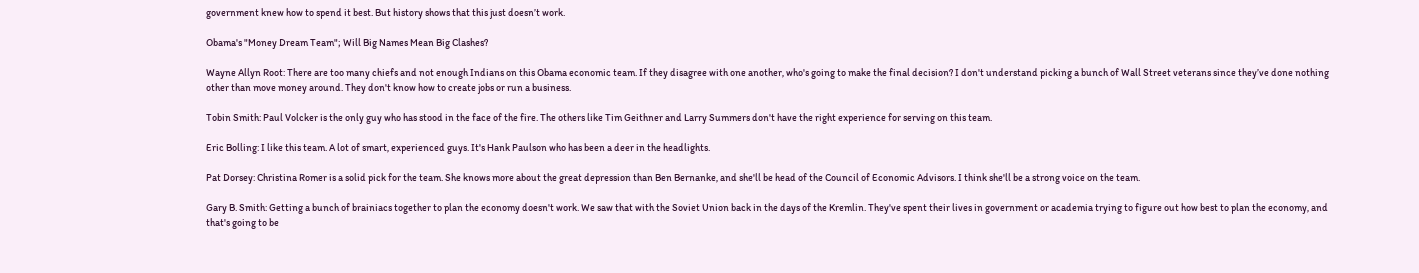government knew how to spend it best. But history shows that this just doesn’t work.

Obama's "Money Dream Team"; Will Big Names Mean Big Clashes?

Wayne Allyn Root: There are too many chiefs and not enough Indians on this Obama economic team. If they disagree with one another, who's going to make the final decision? I don't understand picking a bunch of Wall Street veterans since they’ve done nothing other than move money around. They don't know how to create jobs or run a business.

Tobin Smith: Paul Volcker is the only guy who has stood in the face of the fire. The others like Tim Geithner and Larry Summers don't have the right experience for serving on this team.

Eric Bolling: I like this team. A lot of smart, experienced guys. It's Hank Paulson who has been a deer in the headlights.

Pat Dorsey: Christina Romer is a solid pick for the team. She knows more about the great depression than Ben Bernanke, and she'll be head of the Council of Economic Advisors. I think she'll be a strong voice on the team.

Gary B. Smith: Getting a bunch of brainiacs together to plan the economy doesn't work. We saw that with the Soviet Union back in the days of the Kremlin. They've spent their lives in government or academia trying to figure out how best to plan the economy, and that's going to be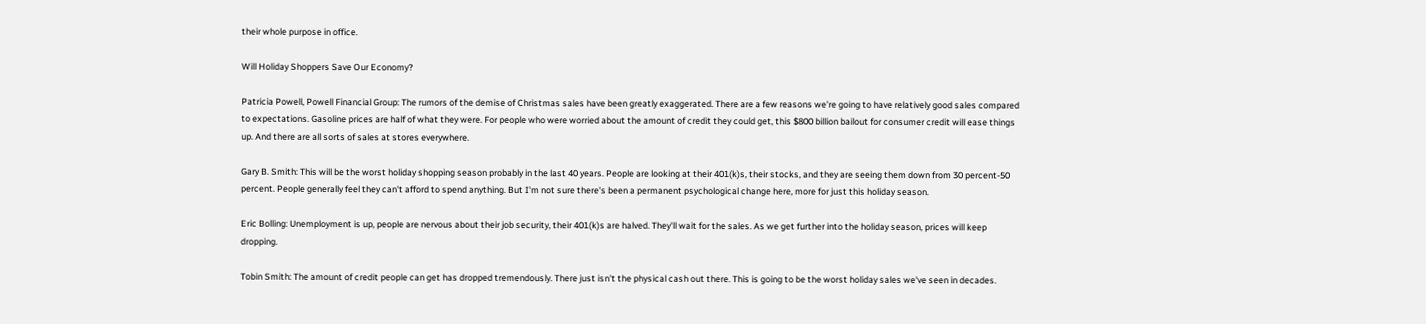their whole purpose in office.

Will Holiday Shoppers Save Our Economy?

Patricia Powell, Powell Financial Group: The rumors of the demise of Christmas sales have been greatly exaggerated. There are a few reasons we're going to have relatively good sales compared to expectations. Gasoline prices are half of what they were. For people who were worried about the amount of credit they could get, this $800 billion bailout for consumer credit will ease things up. And there are all sorts of sales at stores everywhere.

Gary B. Smith: This will be the worst holiday shopping season probably in the last 40 years. People are looking at their 401(k)s, their stocks, and they are seeing them down from 30 percent-50 percent. People generally feel they can't afford to spend anything. But I'm not sure there's been a permanent psychological change here, more for just this holiday season.

Eric Bolling: Unemployment is up, people are nervous about their job security, their 401(k)s are halved. They'll wait for the sales. As we get further into the holiday season, prices will keep dropping.

Tobin Smith: The amount of credit people can get has dropped tremendously. There just isn't the physical cash out there. This is going to be the worst holiday sales we've seen in decades.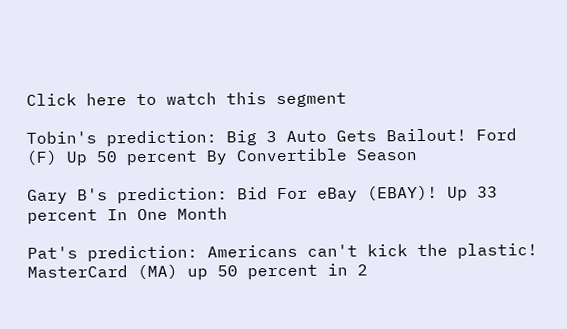Click here to watch this segment

Tobin's prediction: Big 3 Auto Gets Bailout! Ford (F) Up 50 percent By Convertible Season

Gary B's prediction: Bid For eBay (EBAY)! Up 33 percent In One Month

Pat's prediction: Americans can't kick the plastic! MasterCard (MA) up 50 percent in 2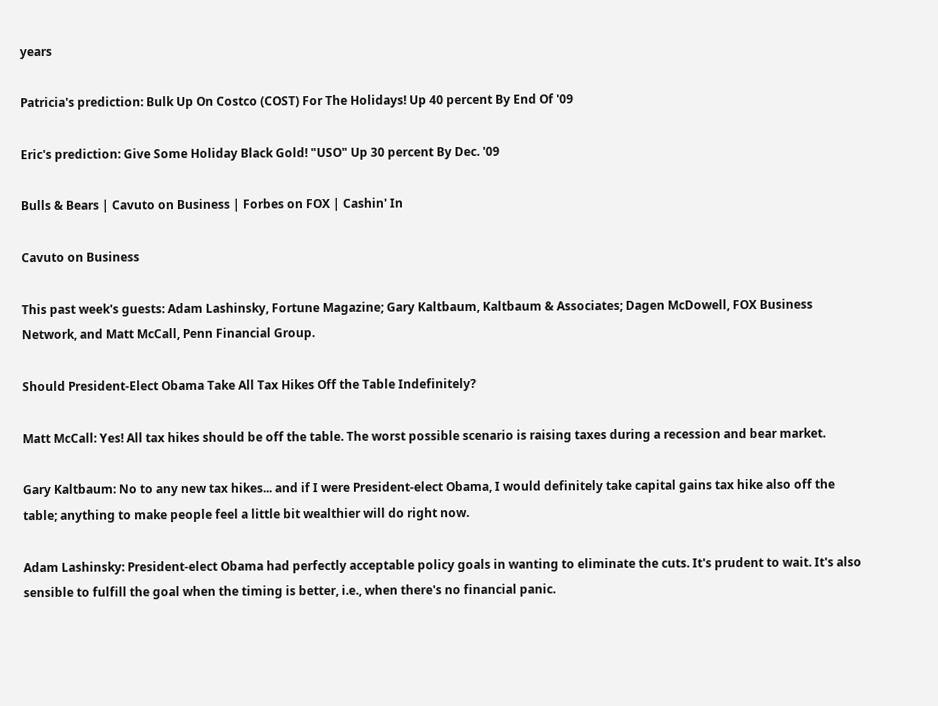years

Patricia's prediction: Bulk Up On Costco (COST) For The Holidays! Up 40 percent By End Of '09

Eric's prediction: Give Some Holiday Black Gold! "USO" Up 30 percent By Dec. '09

Bulls & Bears | Cavuto on Business | Forbes on FOX | Cashin' In

Cavuto on Business

This past week's guests: Adam Lashinsky, Fortune Magazine; Gary Kaltbaum, Kaltbaum & Associates; Dagen McDowell, FOX Business Network, and Matt McCall, Penn Financial Group.

Should President-Elect Obama Take All Tax Hikes Off the Table Indefinitely?

Matt McCall: Yes! All tax hikes should be off the table. The worst possible scenario is raising taxes during a recession and bear market.

Gary Kaltbaum: No to any new tax hikes... and if I were President-elect Obama, I would definitely take capital gains tax hike also off the table; anything to make people feel a little bit wealthier will do right now.

Adam Lashinsky: President-elect Obama had perfectly acceptable policy goals in wanting to eliminate the cuts. It's prudent to wait. It's also sensible to fulfill the goal when the timing is better, i.e., when there's no financial panic.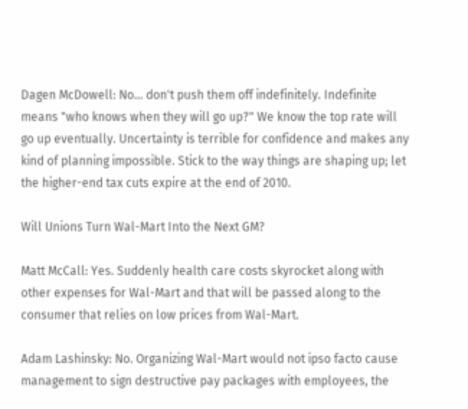Dagen McDowell: No… don't push them off indefinitely. Indefinite means "who knows when they will go up?" We know the top rate will go up eventually. Uncertainty is terrible for confidence and makes any kind of planning impossible. Stick to the way things are shaping up; let the higher-end tax cuts expire at the end of 2010.

Will Unions Turn Wal-Mart Into the Next GM?

Matt McCall: Yes. Suddenly health care costs skyrocket along with other expenses for Wal-Mart and that will be passed along to the consumer that relies on low prices from Wal-Mart.

Adam Lashinsky: No. Organizing Wal-Mart would not ipso facto cause management to sign destructive pay packages with employees, the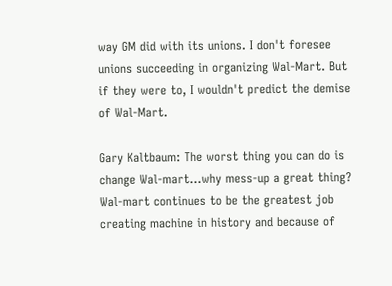way GM did with its unions. I don't foresee unions succeeding in organizing Wal-Mart. But if they were to, I wouldn't predict the demise of Wal-Mart.

Gary Kaltbaum: The worst thing you can do is change Wal-mart...why mess-up a great thing? Wal-mart continues to be the greatest job creating machine in history and because of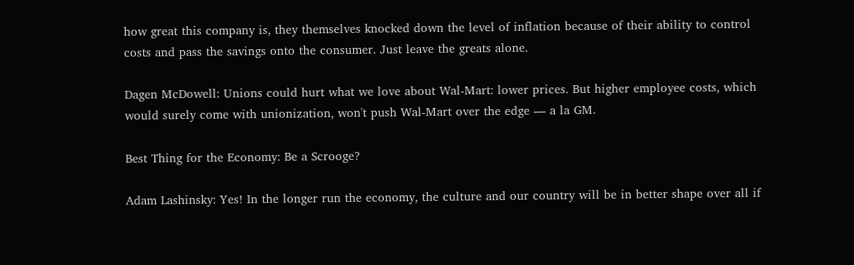how great this company is, they themselves knocked down the level of inflation because of their ability to control costs and pass the savings onto the consumer. Just leave the greats alone.

Dagen McDowell: Unions could hurt what we love about Wal-Mart: lower prices. But higher employee costs, which would surely come with unionization, won't push Wal-Mart over the edge — a la GM.

Best Thing for the Economy: Be a Scrooge?

Adam Lashinsky: Yes! In the longer run the economy, the culture and our country will be in better shape over all if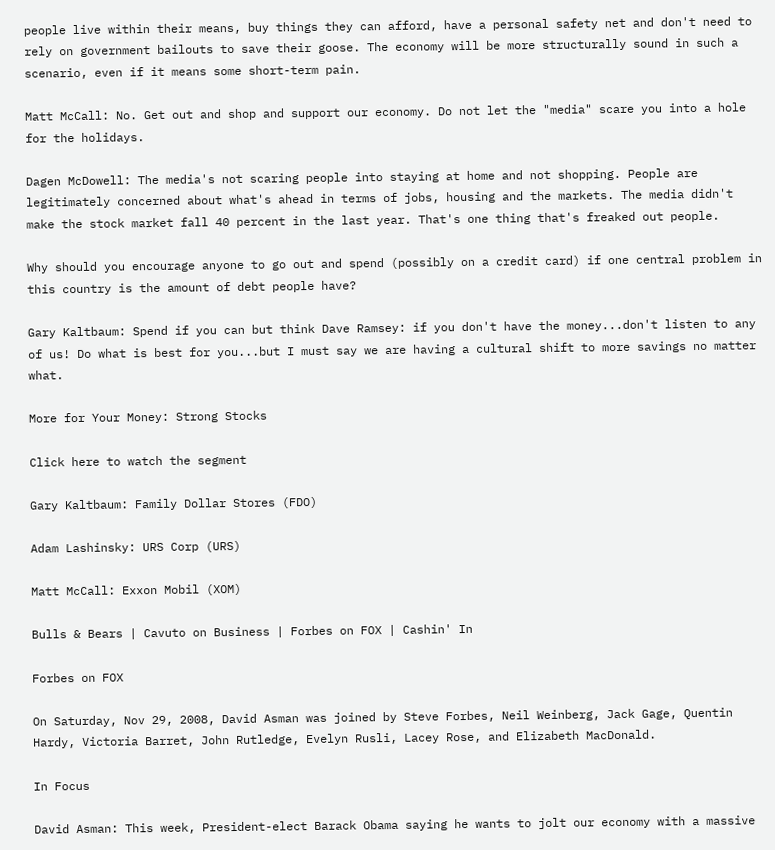people live within their means, buy things they can afford, have a personal safety net and don't need to rely on government bailouts to save their goose. The economy will be more structurally sound in such a scenario, even if it means some short-term pain.

Matt McCall: No. Get out and shop and support our economy. Do not let the "media" scare you into a hole for the holidays.

Dagen McDowell: The media's not scaring people into staying at home and not shopping. People are legitimately concerned about what's ahead in terms of jobs, housing and the markets. The media didn't make the stock market fall 40 percent in the last year. That's one thing that's freaked out people.

Why should you encourage anyone to go out and spend (possibly on a credit card) if one central problem in this country is the amount of debt people have?

Gary Kaltbaum: Spend if you can but think Dave Ramsey: if you don't have the money...don't listen to any of us! Do what is best for you...but I must say we are having a cultural shift to more savings no matter what.

More for Your Money: Strong Stocks

Click here to watch the segment

Gary Kaltbaum: Family Dollar Stores (FDO)

Adam Lashinsky: URS Corp (URS)

Matt McCall: Exxon Mobil (XOM)

Bulls & Bears | Cavuto on Business | Forbes on FOX | Cashin' In

Forbes on FOX

On Saturday, Nov 29, 2008, David Asman was joined by Steve Forbes, Neil Weinberg, Jack Gage, Quentin Hardy, Victoria Barret, John Rutledge, Evelyn Rusli, Lacey Rose, and Elizabeth MacDonald.

In Focus

David Asman: This week, President-elect Barack Obama saying he wants to jolt our economy with a massive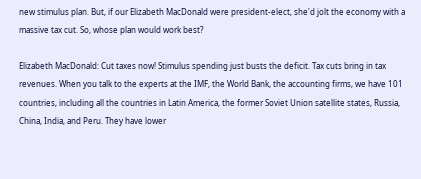new stimulus plan. But, if our Elizabeth MacDonald were president-elect, she'd jolt the economy with a massive tax cut. So, whose plan would work best?

Elizabeth MacDonald: Cut taxes now! Stimulus spending just busts the deficit. Tax cuts bring in tax revenues. When you talk to the experts at the IMF, the World Bank, the accounting firms, we have 101 countries, including all the countries in Latin America, the former Soviet Union satellite states, Russia, China, India, and Peru. They have lower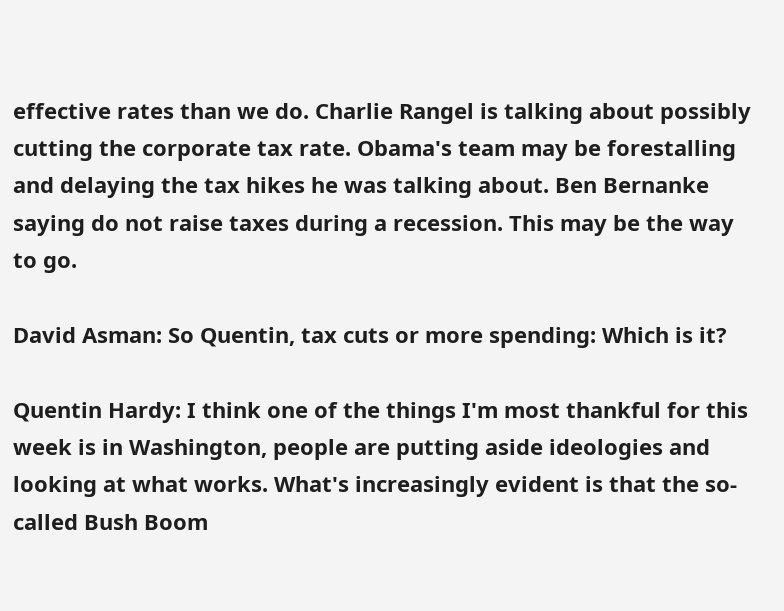effective rates than we do. Charlie Rangel is talking about possibly cutting the corporate tax rate. Obama's team may be forestalling and delaying the tax hikes he was talking about. Ben Bernanke saying do not raise taxes during a recession. This may be the way to go.

David Asman: So Quentin, tax cuts or more spending: Which is it?

Quentin Hardy: I think one of the things I'm most thankful for this week is in Washington, people are putting aside ideologies and looking at what works. What's increasingly evident is that the so-called Bush Boom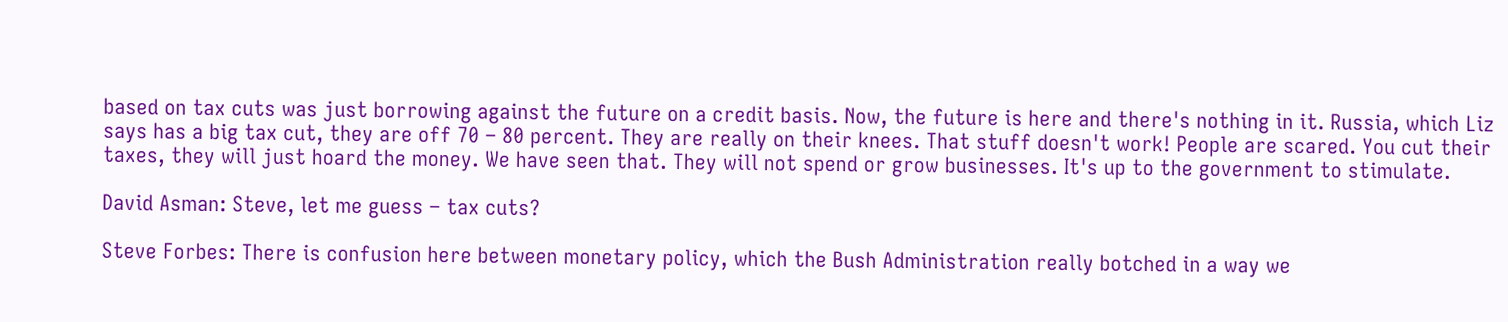based on tax cuts was just borrowing against the future on a credit basis. Now, the future is here and there's nothing in it. Russia, which Liz says has a big tax cut, they are off 70 – 80 percent. They are really on their knees. That stuff doesn't work! People are scared. You cut their taxes, they will just hoard the money. We have seen that. They will not spend or grow businesses. It's up to the government to stimulate.

David Asman: Steve, let me guess – tax cuts?

Steve Forbes: There is confusion here between monetary policy, which the Bush Administration really botched in a way we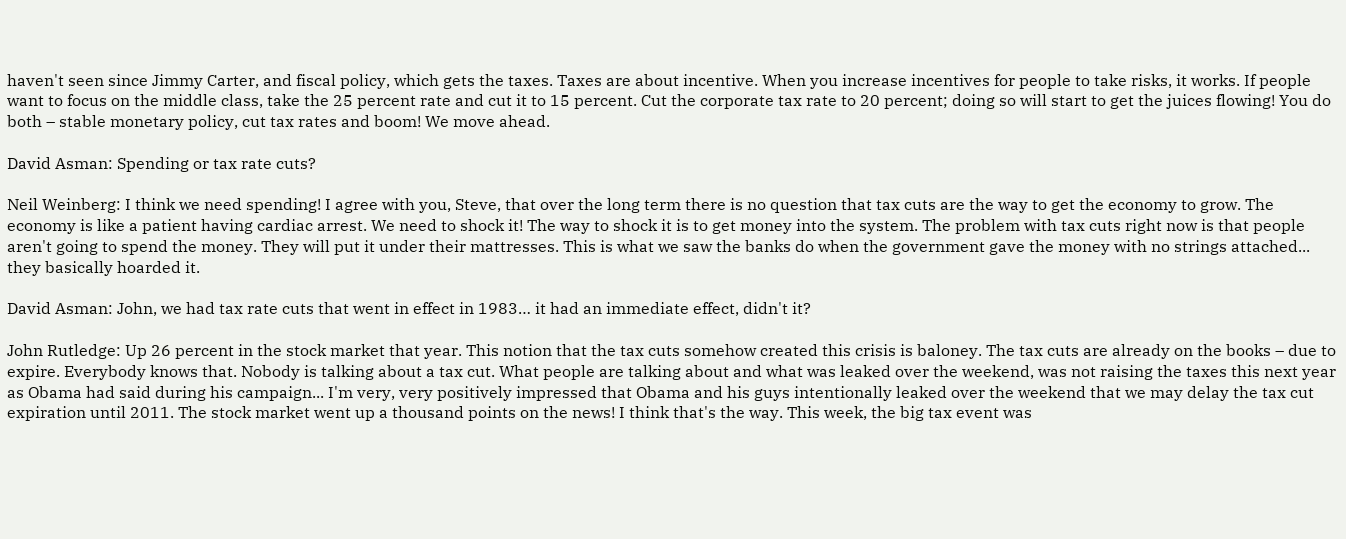haven't seen since Jimmy Carter, and fiscal policy, which gets the taxes. Taxes are about incentive. When you increase incentives for people to take risks, it works. If people want to focus on the middle class, take the 25 percent rate and cut it to 15 percent. Cut the corporate tax rate to 20 percent; doing so will start to get the juices flowing! You do both – stable monetary policy, cut tax rates and boom! We move ahead.

David Asman: Spending or tax rate cuts?

Neil Weinberg: I think we need spending! I agree with you, Steve, that over the long term there is no question that tax cuts are the way to get the economy to grow. The economy is like a patient having cardiac arrest. We need to shock it! The way to shock it is to get money into the system. The problem with tax cuts right now is that people aren't going to spend the money. They will put it under their mattresses. This is what we saw the banks do when the government gave the money with no strings attached... they basically hoarded it.

David Asman: John, we had tax rate cuts that went in effect in 1983… it had an immediate effect, didn't it?

John Rutledge: Up 26 percent in the stock market that year. This notion that the tax cuts somehow created this crisis is baloney. The tax cuts are already on the books – due to expire. Everybody knows that. Nobody is talking about a tax cut. What people are talking about and what was leaked over the weekend, was not raising the taxes this next year as Obama had said during his campaign... I'm very, very positively impressed that Obama and his guys intentionally leaked over the weekend that we may delay the tax cut expiration until 2011. The stock market went up a thousand points on the news! I think that's the way. This week, the big tax event was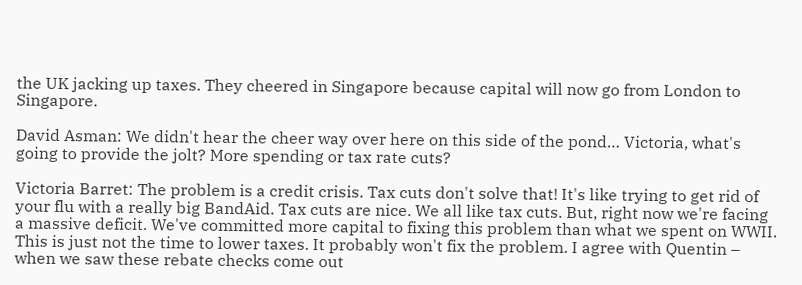the UK jacking up taxes. They cheered in Singapore because capital will now go from London to Singapore.

David Asman: We didn't hear the cheer way over here on this side of the pond… Victoria, what's going to provide the jolt? More spending or tax rate cuts?

Victoria Barret: The problem is a credit crisis. Tax cuts don't solve that! It's like trying to get rid of your flu with a really big BandAid. Tax cuts are nice. We all like tax cuts. But, right now we're facing a massive deficit. We've committed more capital to fixing this problem than what we spent on WWII. This is just not the time to lower taxes. It probably won't fix the problem. I agree with Quentin – when we saw these rebate checks come out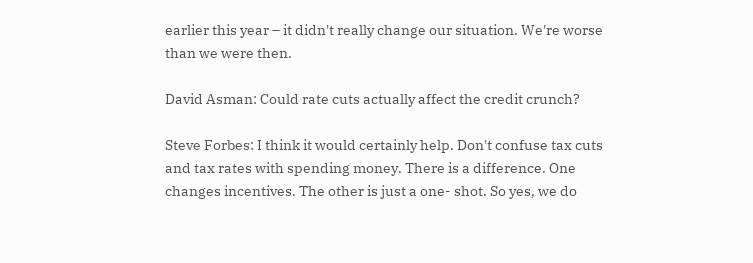earlier this year – it didn't really change our situation. We're worse than we were then.

David Asman: Could rate cuts actually affect the credit crunch?

Steve Forbes: I think it would certainly help. Don't confuse tax cuts and tax rates with spending money. There is a difference. One changes incentives. The other is just a one- shot. So yes, we do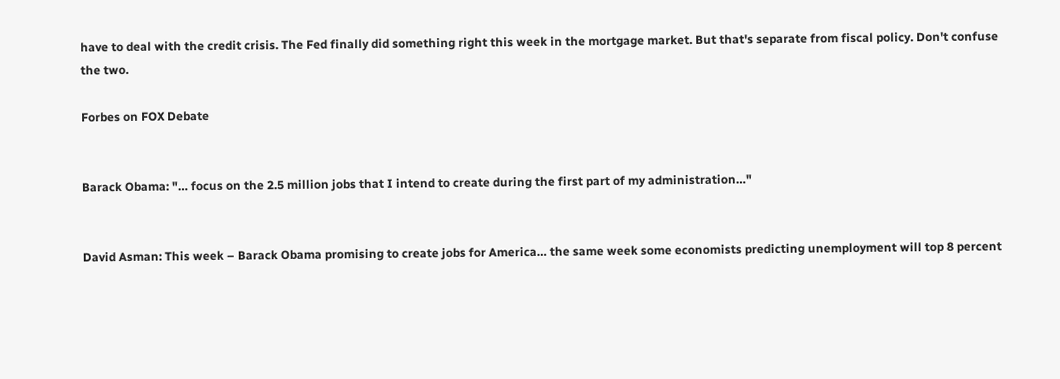have to deal with the credit crisis. The Fed finally did something right this week in the mortgage market. But that's separate from fiscal policy. Don't confuse the two.

Forbes on FOX Debate


Barack Obama: "… focus on the 2.5 million jobs that I intend to create during the first part of my administration…"


David Asman: This week – Barack Obama promising to create jobs for America… the same week some economists predicting unemployment will top 8 percent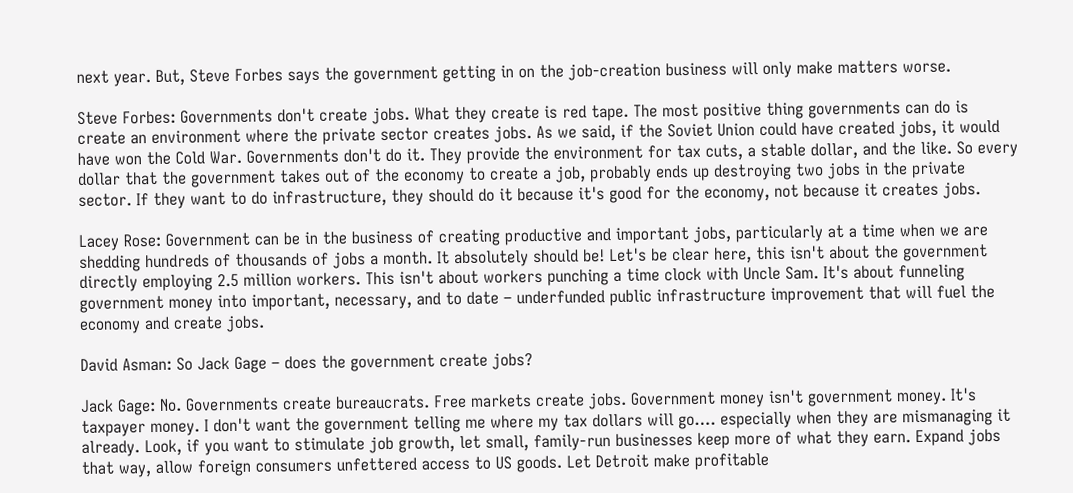next year. But, Steve Forbes says the government getting in on the job-creation business will only make matters worse.

Steve Forbes: Governments don't create jobs. What they create is red tape. The most positive thing governments can do is create an environment where the private sector creates jobs. As we said, if the Soviet Union could have created jobs, it would have won the Cold War. Governments don't do it. They provide the environment for tax cuts, a stable dollar, and the like. So every dollar that the government takes out of the economy to create a job, probably ends up destroying two jobs in the private sector. If they want to do infrastructure, they should do it because it's good for the economy, not because it creates jobs.

Lacey Rose: Government can be in the business of creating productive and important jobs, particularly at a time when we are shedding hundreds of thousands of jobs a month. It absolutely should be! Let's be clear here, this isn't about the government directly employing 2.5 million workers. This isn't about workers punching a time clock with Uncle Sam. It's about funneling government money into important, necessary, and to date – underfunded public infrastructure improvement that will fuel the economy and create jobs.

David Asman: So Jack Gage – does the government create jobs?

Jack Gage: No. Governments create bureaucrats. Free markets create jobs. Government money isn't government money. It's taxpayer money. I don't want the government telling me where my tax dollars will go…. especially when they are mismanaging it already. Look, if you want to stimulate job growth, let small, family-run businesses keep more of what they earn. Expand jobs that way, allow foreign consumers unfettered access to US goods. Let Detroit make profitable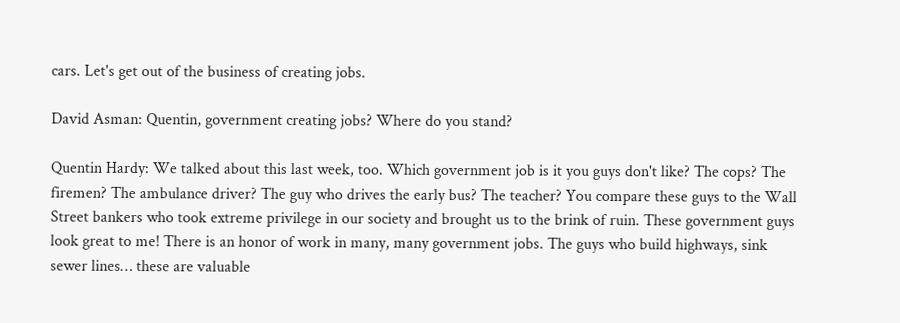cars. Let's get out of the business of creating jobs.

David Asman: Quentin, government creating jobs? Where do you stand?

Quentin Hardy: We talked about this last week, too. Which government job is it you guys don't like? The cops? The firemen? The ambulance driver? The guy who drives the early bus? The teacher? You compare these guys to the Wall Street bankers who took extreme privilege in our society and brought us to the brink of ruin. These government guys look great to me! There is an honor of work in many, many government jobs. The guys who build highways, sink sewer lines… these are valuable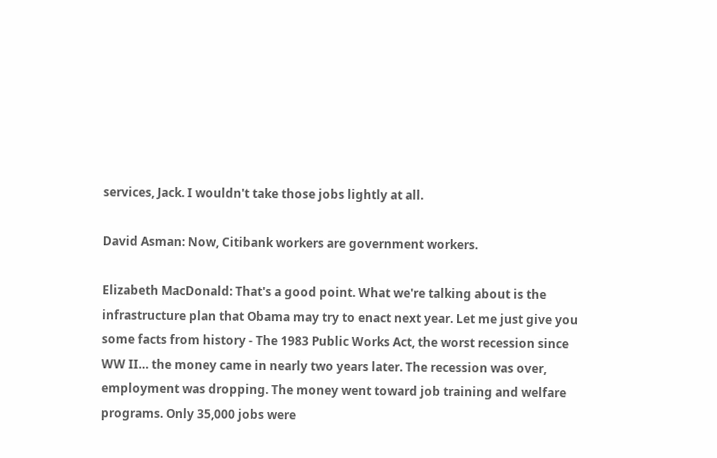services, Jack. I wouldn't take those jobs lightly at all.

David Asman: Now, Citibank workers are government workers.

Elizabeth MacDonald: That's a good point. What we're talking about is the infrastructure plan that Obama may try to enact next year. Let me just give you some facts from history - The 1983 Public Works Act, the worst recession since WW II… the money came in nearly two years later. The recession was over, employment was dropping. The money went toward job training and welfare programs. Only 35,000 jobs were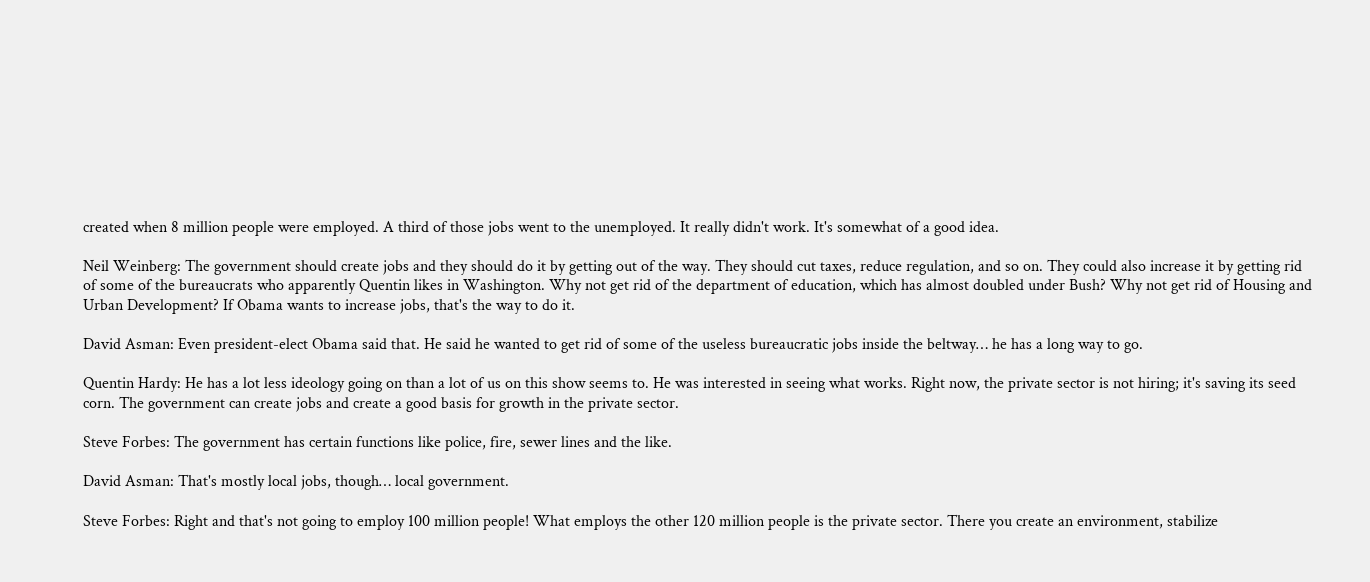created when 8 million people were employed. A third of those jobs went to the unemployed. It really didn't work. It's somewhat of a good idea.

Neil Weinberg: The government should create jobs and they should do it by getting out of the way. They should cut taxes, reduce regulation, and so on. They could also increase it by getting rid of some of the bureaucrats who apparently Quentin likes in Washington. Why not get rid of the department of education, which has almost doubled under Bush? Why not get rid of Housing and Urban Development? If Obama wants to increase jobs, that's the way to do it.

David Asman: Even president-elect Obama said that. He said he wanted to get rid of some of the useless bureaucratic jobs inside the beltway… he has a long way to go.

Quentin Hardy: He has a lot less ideology going on than a lot of us on this show seems to. He was interested in seeing what works. Right now, the private sector is not hiring; it's saving its seed corn. The government can create jobs and create a good basis for growth in the private sector.

Steve Forbes: The government has certain functions like police, fire, sewer lines and the like.

David Asman: That's mostly local jobs, though… local government.

Steve Forbes: Right and that's not going to employ 100 million people! What employs the other 120 million people is the private sector. There you create an environment, stabilize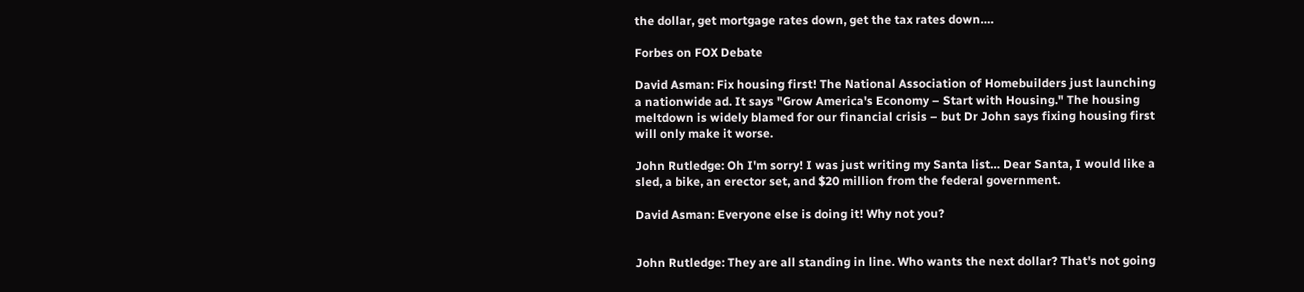the dollar, get mortgage rates down, get the tax rates down….

Forbes on FOX Debate

David Asman: Fix housing first! The National Association of Homebuilders just launching a nationwide ad. It says "Grow America's Economy – Start with Housing." The housing meltdown is widely blamed for our financial crisis – but Dr John says fixing housing first will only make it worse.

John Rutledge: Oh I'm sorry! I was just writing my Santa list… Dear Santa, I would like a sled, a bike, an erector set, and $20 million from the federal government.

David Asman: Everyone else is doing it! Why not you?


John Rutledge: They are all standing in line. Who wants the next dollar? That's not going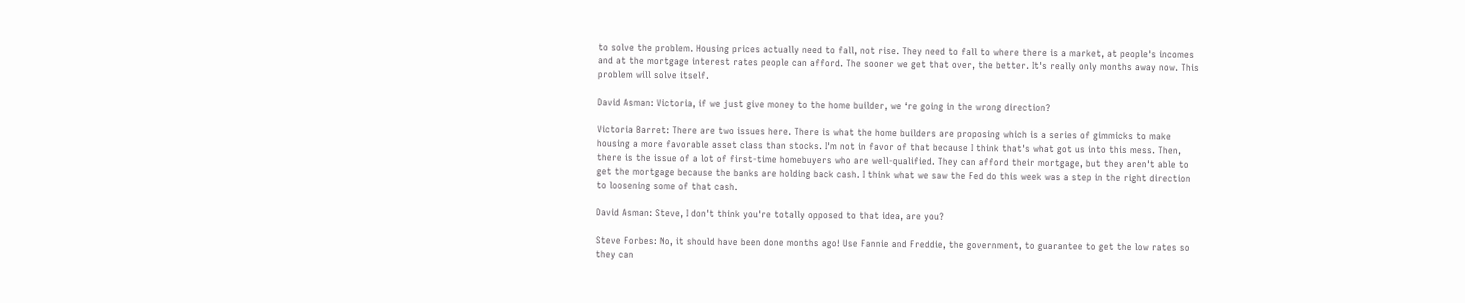to solve the problem. Housing prices actually need to fall, not rise. They need to fall to where there is a market, at people's incomes and at the mortgage interest rates people can afford. The sooner we get that over, the better. It's really only months away now. This problem will solve itself.

David Asman: Victoria, if we just give money to the home builder, we ‘re going in the wrong direction?

Victoria Barret: There are two issues here. There is what the home builders are proposing which is a series of gimmicks to make housing a more favorable asset class than stocks. I'm not in favor of that because I think that's what got us into this mess. Then, there is the issue of a lot of first-time homebuyers who are well-qualified. They can afford their mortgage, but they aren't able to get the mortgage because the banks are holding back cash. I think what we saw the Fed do this week was a step in the right direction to loosening some of that cash.

David Asman: Steve, I don't think you're totally opposed to that idea, are you?

Steve Forbes: No, it should have been done months ago! Use Fannie and Freddie, the government, to guarantee to get the low rates so they can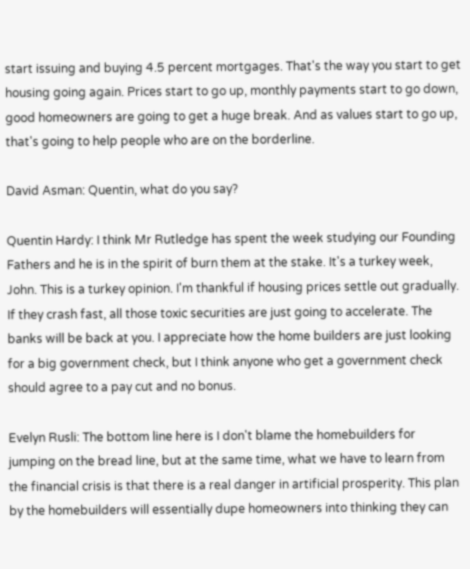start issuing and buying 4.5 percent mortgages. That's the way you start to get housing going again. Prices start to go up, monthly payments start to go down, good homeowners are going to get a huge break. And as values start to go up, that's going to help people who are on the borderline.

David Asman: Quentin, what do you say?

Quentin Hardy: I think Mr Rutledge has spent the week studying our Founding Fathers and he is in the spirit of burn them at the stake. It's a turkey week, John. This is a turkey opinion. I'm thankful if housing prices settle out gradually. If they crash fast, all those toxic securities are just going to accelerate. The banks will be back at you. I appreciate how the home builders are just looking for a big government check, but I think anyone who get a government check should agree to a pay cut and no bonus.

Evelyn Rusli: The bottom line here is I don't blame the homebuilders for jumping on the bread line, but at the same time, what we have to learn from the financial crisis is that there is a real danger in artificial prosperity. This plan by the homebuilders will essentially dupe homeowners into thinking they can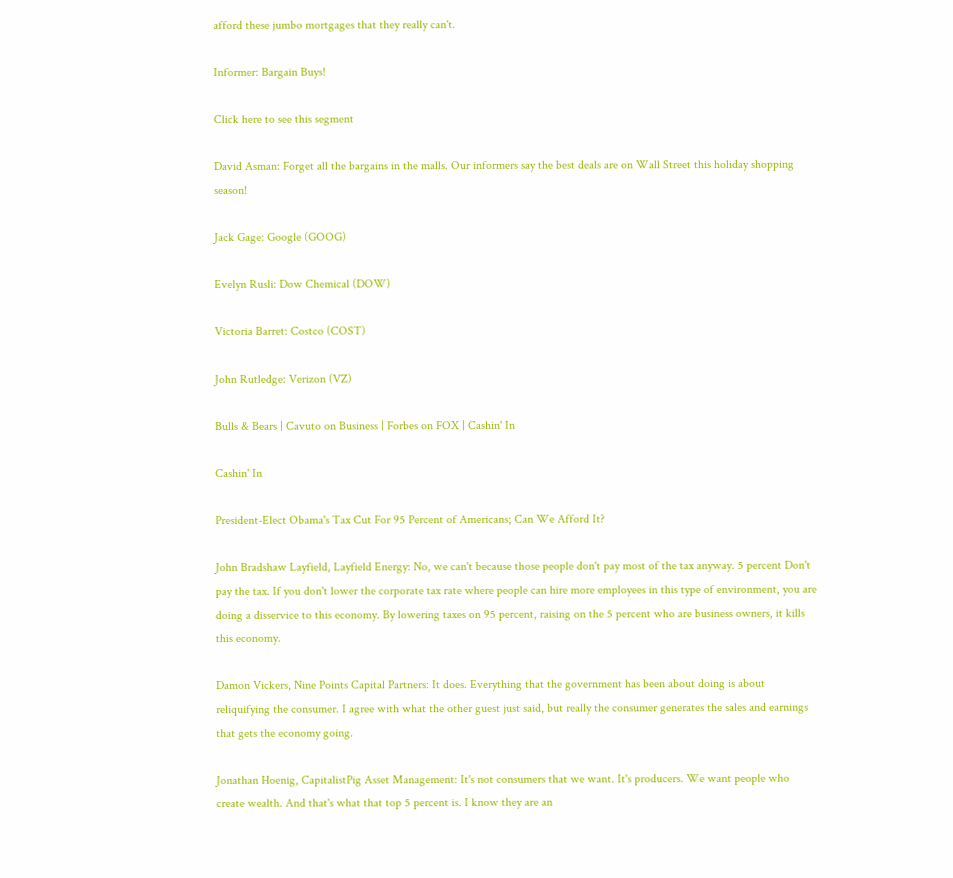afford these jumbo mortgages that they really can't.

Informer: Bargain Buys!

Click here to see this segment

David Asman: Forget all the bargains in the malls. Our informers say the best deals are on Wall Street this holiday shopping season!

Jack Gage: Google (GOOG)

Evelyn Rusli: Dow Chemical (DOW)

Victoria Barret: Costco (COST)

John Rutledge: Verizon (VZ)

Bulls & Bears | Cavuto on Business | Forbes on FOX | Cashin' In

Cashin' In

President-Elect Obama's Tax Cut For 95 Percent of Americans; Can We Afford It?

John Bradshaw Layfield, Layfield Energy: No, we can't because those people don't pay most of the tax anyway. 5 percent Don't pay the tax. If you don't lower the corporate tax rate where people can hire more employees in this type of environment, you are doing a disservice to this economy. By lowering taxes on 95 percent, raising on the 5 percent who are business owners, it kills this economy.

Damon Vickers, Nine Points Capital Partners: It does. Everything that the government has been about doing is about reliquifying the consumer. I agree with what the other guest just said, but really the consumer generates the sales and earnings that gets the economy going.

Jonathan Hoenig, CapitalistPig Asset Management: It's not consumers that we want. It's producers. We want people who create wealth. And that's what that top 5 percent is. I know they are an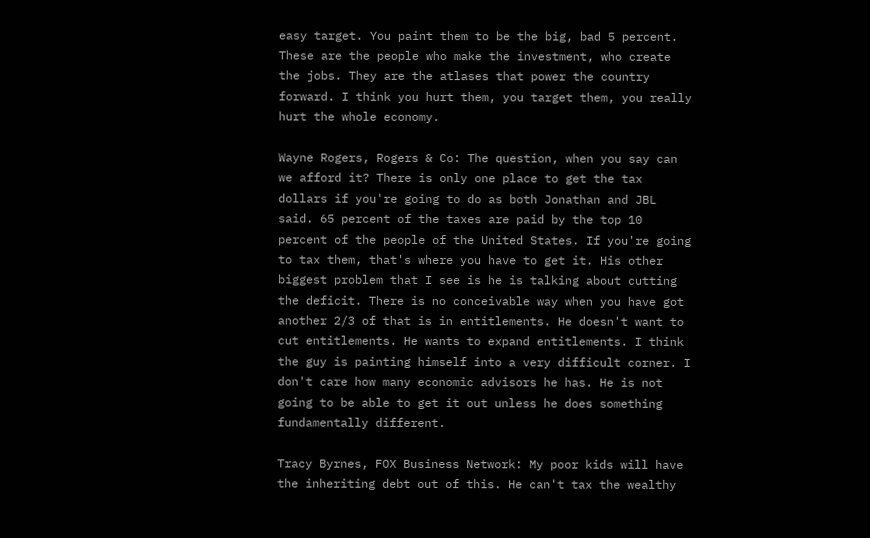easy target. You paint them to be the big, bad 5 percent. These are the people who make the investment, who create the jobs. They are the atlases that power the country forward. I think you hurt them, you target them, you really hurt the whole economy.

Wayne Rogers, Rogers & Co: The question, when you say can we afford it? There is only one place to get the tax dollars if you're going to do as both Jonathan and JBL said. 65 percent of the taxes are paid by the top 10 percent of the people of the United States. If you're going to tax them, that's where you have to get it. His other biggest problem that I see is he is talking about cutting the deficit. There is no conceivable way when you have got another 2/3 of that is in entitlements. He doesn't want to cut entitlements. He wants to expand entitlements. I think the guy is painting himself into a very difficult corner. I don't care how many economic advisors he has. He is not going to be able to get it out unless he does something fundamentally different.

Tracy Byrnes, FOX Business Network: My poor kids will have the inheriting debt out of this. He can't tax the wealthy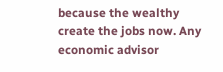because the wealthy create the jobs now. Any economic advisor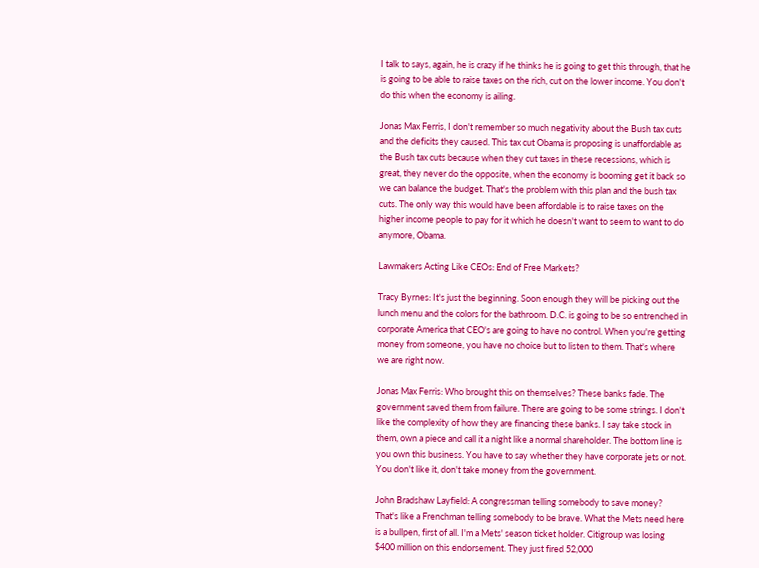I talk to says, again, he is crazy if he thinks he is going to get this through, that he is going to be able to raise taxes on the rich, cut on the lower income. You don't do this when the economy is ailing.

Jonas Max Ferris, I don't remember so much negativity about the Bush tax cuts and the deficits they caused. This tax cut Obama is proposing is unaffordable as the Bush tax cuts because when they cut taxes in these recessions, which is great, they never do the opposite, when the economy is booming get it back so we can balance the budget. That's the problem with this plan and the bush tax cuts. The only way this would have been affordable is to raise taxes on the higher income people to pay for it which he doesn't want to seem to want to do anymore, Obama.

Lawmakers Acting Like CEOs: End of Free Markets?

Tracy Byrnes: It's just the beginning. Soon enough they will be picking out the lunch menu and the colors for the bathroom. D.C. is going to be so entrenched in corporate America that CEO's are going to have no control. When you're getting money from someone, you have no choice but to listen to them. That's where we are right now.

Jonas Max Ferris: Who brought this on themselves? These banks fade. The government saved them from failure. There are going to be some strings. I don't like the complexity of how they are financing these banks. I say take stock in them, own a piece and call it a night like a normal shareholder. The bottom line is you own this business. You have to say whether they have corporate jets or not. You don't like it, don't take money from the government.

John Bradshaw Layfield: A congressman telling somebody to save money? That's like a Frenchman telling somebody to be brave. What the Mets need here is a bullpen, first of all. I'm a Mets' season ticket holder. Citigroup was losing $400 million on this endorsement. They just fired 52,000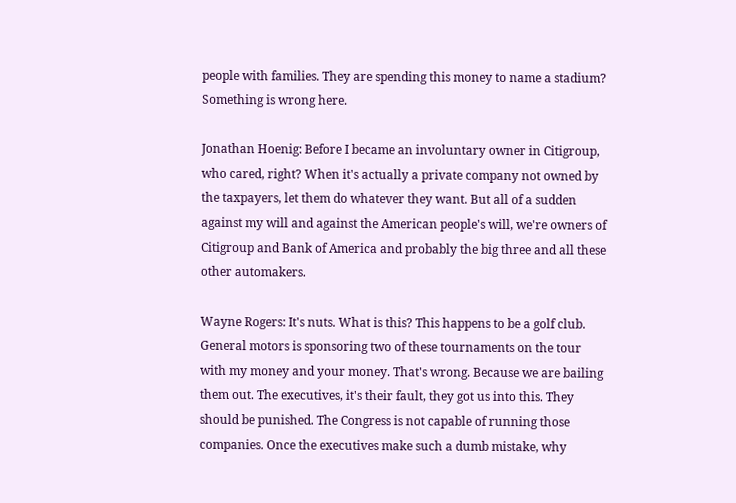people with families. They are spending this money to name a stadium? Something is wrong here.

Jonathan Hoenig: Before I became an involuntary owner in Citigroup, who cared, right? When it's actually a private company not owned by the taxpayers, let them do whatever they want. But all of a sudden against my will and against the American people's will, we're owners of Citigroup and Bank of America and probably the big three and all these other automakers.

Wayne Rogers: It's nuts. What is this? This happens to be a golf club. General motors is sponsoring two of these tournaments on the tour with my money and your money. That's wrong. Because we are bailing them out. The executives, it's their fault, they got us into this. They should be punished. The Congress is not capable of running those companies. Once the executives make such a dumb mistake, why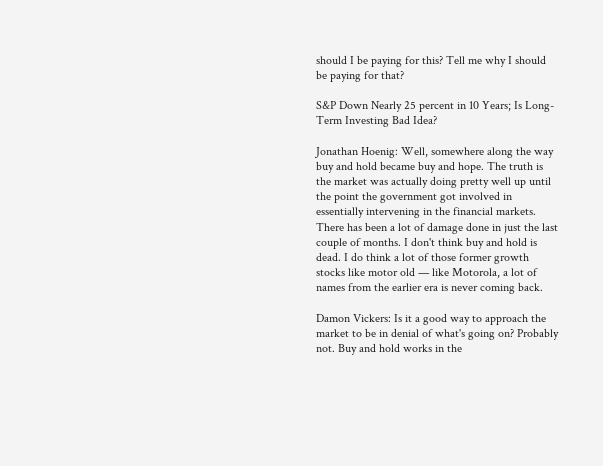should I be paying for this? Tell me why I should be paying for that?

S&P Down Nearly 25 percent in 10 Years; Is Long-Term Investing Bad Idea?

Jonathan Hoenig: Well, somewhere along the way buy and hold became buy and hope. The truth is the market was actually doing pretty well up until the point the government got involved in essentially intervening in the financial markets. There has been a lot of damage done in just the last couple of months. I don't think buy and hold is dead. I do think a lot of those former growth stocks like motor old — like Motorola, a lot of names from the earlier era is never coming back.

Damon Vickers: Is it a good way to approach the market to be in denial of what's going on? Probably not. Buy and hold works in the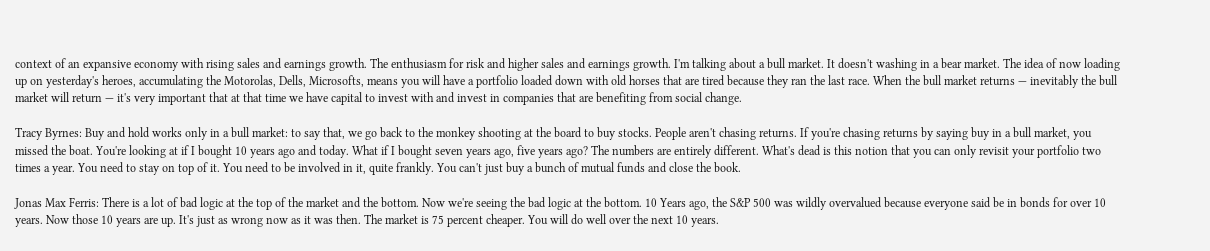context of an expansive economy with rising sales and earnings growth. The enthusiasm for risk and higher sales and earnings growth. I'm talking about a bull market. It doesn't washing in a bear market. The idea of now loading up on yesterday's heroes, accumulating the Motorolas, Dells, Microsofts, means you will have a portfolio loaded down with old horses that are tired because they ran the last race. When the bull market returns — inevitably the bull market will return — it's very important that at that time we have capital to invest with and invest in companies that are benefiting from social change.

Tracy Byrnes: Buy and hold works only in a bull market: to say that, we go back to the monkey shooting at the board to buy stocks. People aren't chasing returns. If you're chasing returns by saying buy in a bull market, you missed the boat. You're looking at if I bought 10 years ago and today. What if I bought seven years ago, five years ago? The numbers are entirely different. What's dead is this notion that you can only revisit your portfolio two times a year. You need to stay on top of it. You need to be involved in it, quite frankly. You can't just buy a bunch of mutual funds and close the book.

Jonas Max Ferris: There is a lot of bad logic at the top of the market and the bottom. Now we're seeing the bad logic at the bottom. 10 Years ago, the S&P 500 was wildly overvalued because everyone said be in bonds for over 10 years. Now those 10 years are up. It's just as wrong now as it was then. The market is 75 percent cheaper. You will do well over the next 10 years.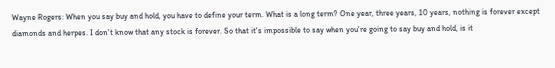Wayne Rogers: When you say buy and hold, you have to define your term. What is a long term? One year, three years, 10 years, nothing is forever except diamonds and herpes. I don't know that any stock is forever. So that it's impossible to say when you're going to say buy and hold, is it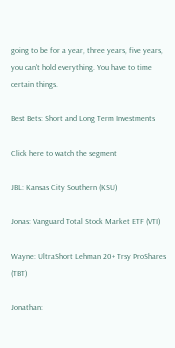going to be for a year, three years, five years, you can't hold everything. You have to time certain things.

Best Bets: Short and Long Term Investments

Click here to watch the segment

JBL: Kansas City Southern (KSU)

Jonas: Vanguard Total Stock Market ETF (VTI)

Wayne: UltraShort Lehman 20+ Trsy ProShares (TBT)

Jonathan: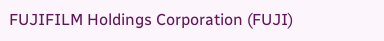FUJIFILM Holdings Corporation (FUJI)